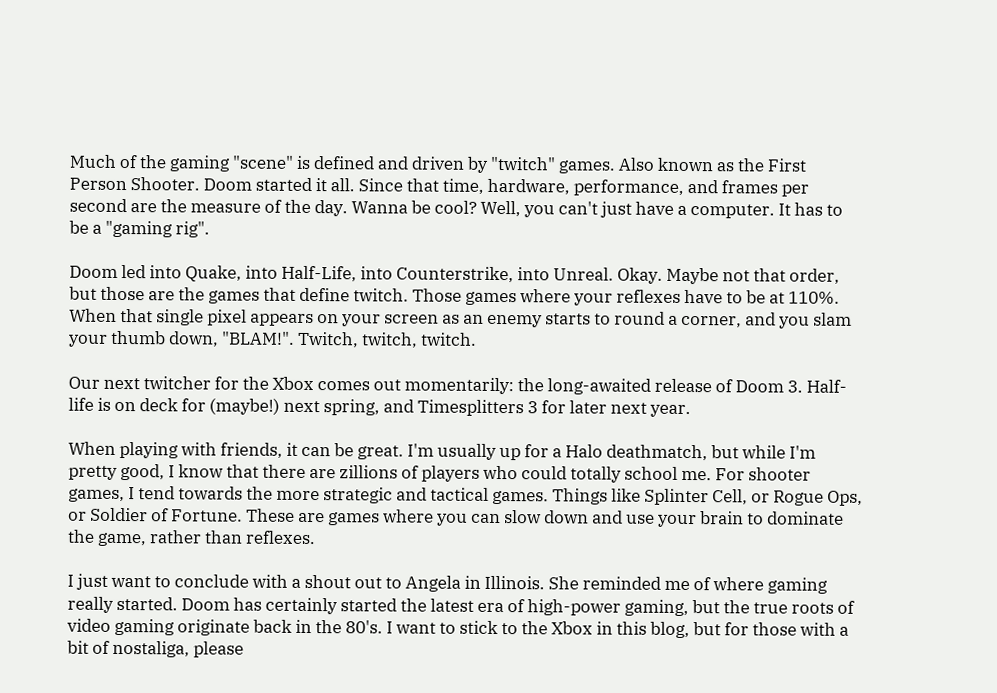Much of the gaming "scene" is defined and driven by "twitch" games. Also known as the First Person Shooter. Doom started it all. Since that time, hardware, performance, and frames per second are the measure of the day. Wanna be cool? Well, you can't just have a computer. It has to be a "gaming rig".

Doom led into Quake, into Half-Life, into Counterstrike, into Unreal. Okay. Maybe not that order, but those are the games that define twitch. Those games where your reflexes have to be at 110%. When that single pixel appears on your screen as an enemy starts to round a corner, and you slam your thumb down, "BLAM!". Twitch, twitch, twitch.

Our next twitcher for the Xbox comes out momentarily: the long-awaited release of Doom 3. Half-life is on deck for (maybe!) next spring, and Timesplitters 3 for later next year.

When playing with friends, it can be great. I'm usually up for a Halo deathmatch, but while I'm pretty good, I know that there are zillions of players who could totally school me. For shooter games, I tend towards the more strategic and tactical games. Things like Splinter Cell, or Rogue Ops, or Soldier of Fortune. These are games where you can slow down and use your brain to dominate the game, rather than reflexes.

I just want to conclude with a shout out to Angela in Illinois. She reminded me of where gaming really started. Doom has certainly started the latest era of high-power gaming, but the true roots of video gaming originate back in the 80's. I want to stick to the Xbox in this blog, but for those with a bit of nostaliga, please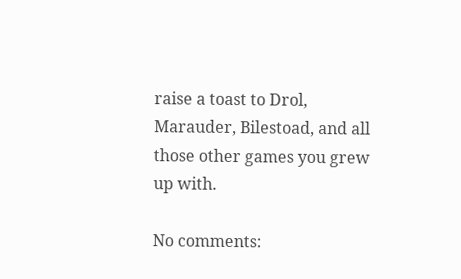raise a toast to Drol, Marauder, Bilestoad, and all those other games you grew up with.

No comments: